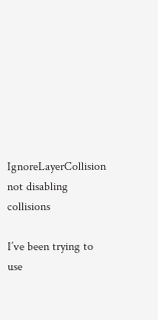IgnoreLayerCollision not disabling collisions

I’ve been trying to use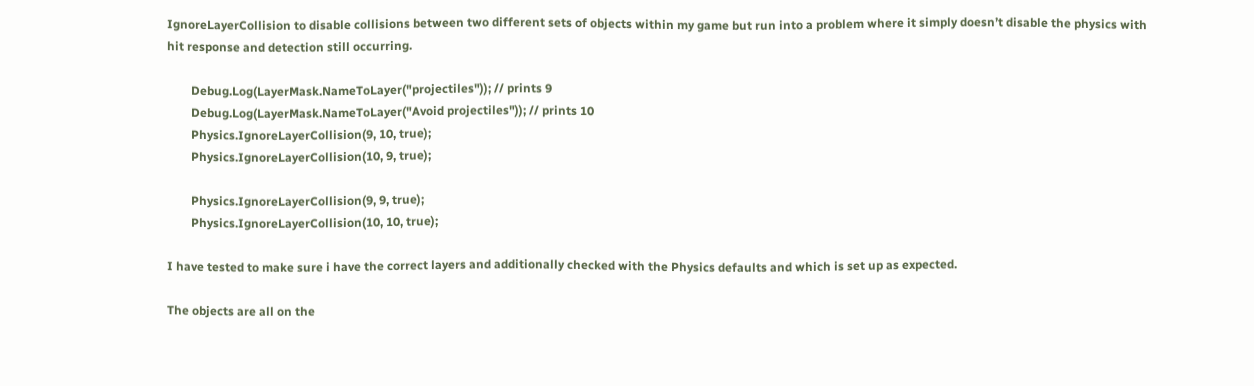IgnoreLayerCollision to disable collisions between two different sets of objects within my game but run into a problem where it simply doesn’t disable the physics with hit response and detection still occurring.

        Debug.Log(LayerMask.NameToLayer("projectiles")); // prints 9
        Debug.Log(LayerMask.NameToLayer("Avoid projectiles")); // prints 10
        Physics.IgnoreLayerCollision(9, 10, true);
        Physics.IgnoreLayerCollision(10, 9, true);

        Physics.IgnoreLayerCollision(9, 9, true);
        Physics.IgnoreLayerCollision(10, 10, true);

I have tested to make sure i have the correct layers and additionally checked with the Physics defaults and which is set up as expected.

The objects are all on the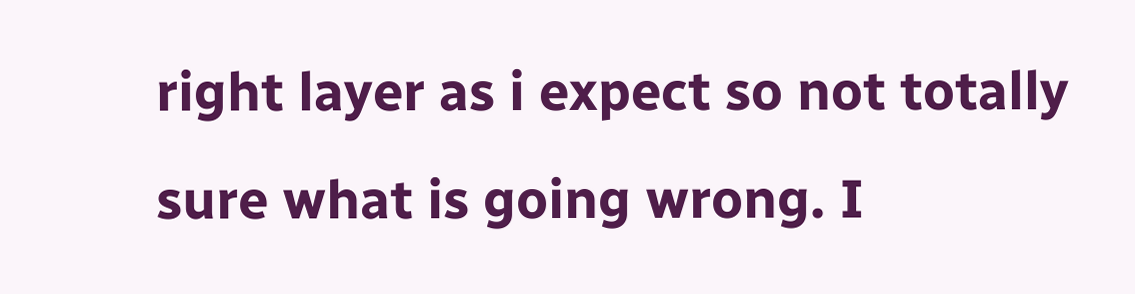right layer as i expect so not totally sure what is going wrong. I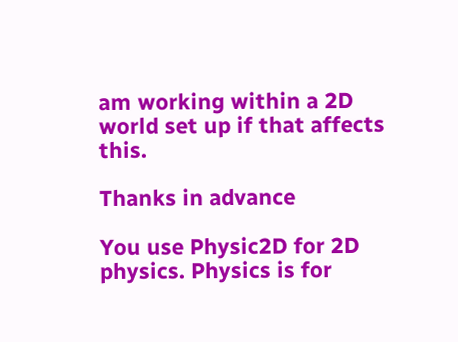am working within a 2D world set up if that affects this.

Thanks in advance

You use Physic2D for 2D physics. Physics is for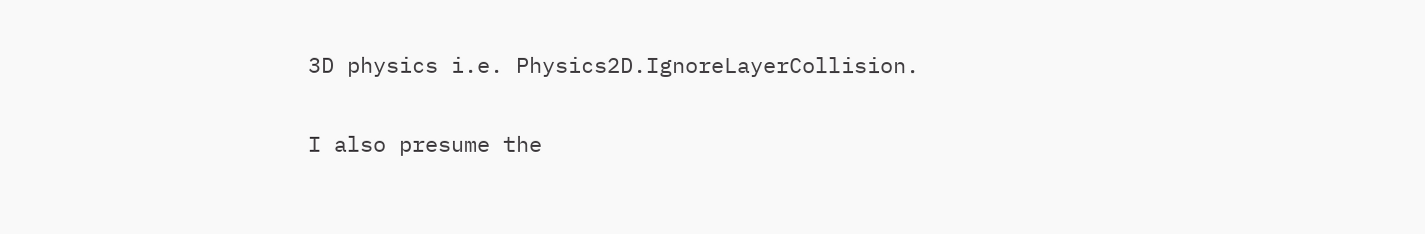3D physics i.e. Physics2D.IgnoreLayerCollision.

I also presume the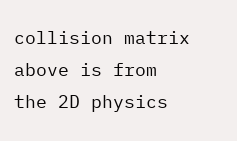collision matrix above is from the 2D physics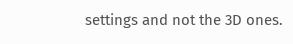settings and not the 3D ones.